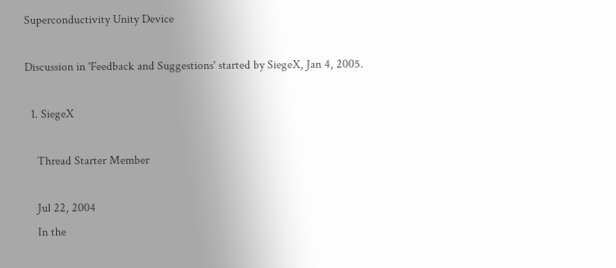Superconductivity Unity Device

Discussion in 'Feedback and Suggestions' started by SiegeX, Jan 4, 2005.

  1. SiegeX

    Thread Starter Member

    Jul 22, 2004
    In the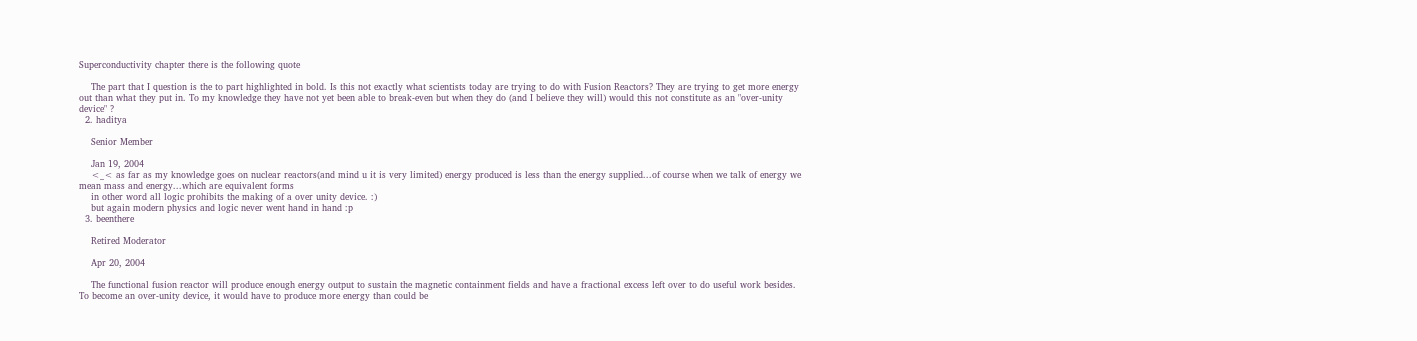Superconductivity chapter there is the following quote

    The part that I question is the to part highlighted in bold. Is this not exactly what scientists today are trying to do with Fusion Reactors? They are trying to get more energy out than what they put in. To my knowledge they have not yet been able to break-even but when they do (and I believe they will) would this not constitute as an "over-unity device" ?
  2. haditya

    Senior Member

    Jan 19, 2004
    <_< as far as my knowledge goes on nuclear reactors(and mind u it is very limited) energy produced is less than the energy supplied...of course when we talk of energy we mean mass and energy...which are equivalent forms
    in other word all logic prohibits the making of a over unity device. :)
    but again modern physics and logic never went hand in hand :p
  3. beenthere

    Retired Moderator

    Apr 20, 2004

    The functional fusion reactor will produce enough energy output to sustain the magnetic containment fields and have a fractional excess left over to do useful work besides. To become an over-unity device, it would have to produce more energy than could be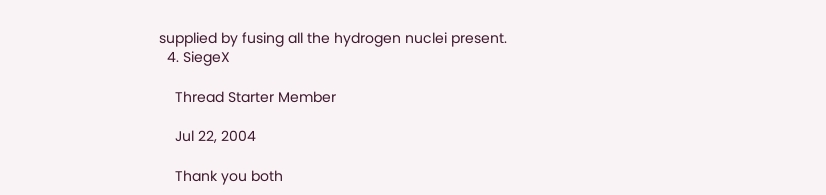supplied by fusing all the hydrogen nuclei present.
  4. SiegeX

    Thread Starter Member

    Jul 22, 2004

    Thank you both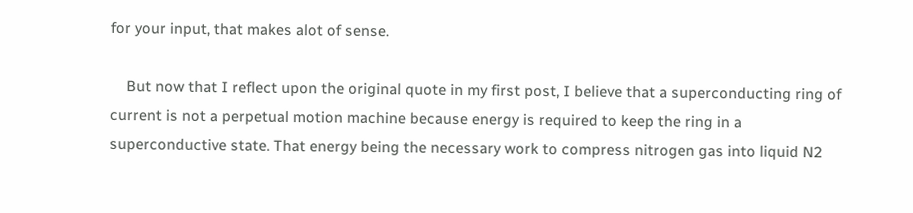for your input, that makes alot of sense.

    But now that I reflect upon the original quote in my first post, I believe that a superconducting ring of current is not a perpetual motion machine because energy is required to keep the ring in a superconductive state. That energy being the necessary work to compress nitrogen gas into liquid N2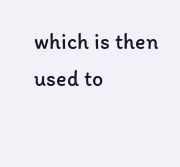which is then used to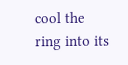cool the ring into its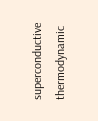superconductive thermodynamic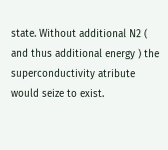state. Without additional N2 ( and thus additional energy ) the superconductivity atribute would seize to exist.